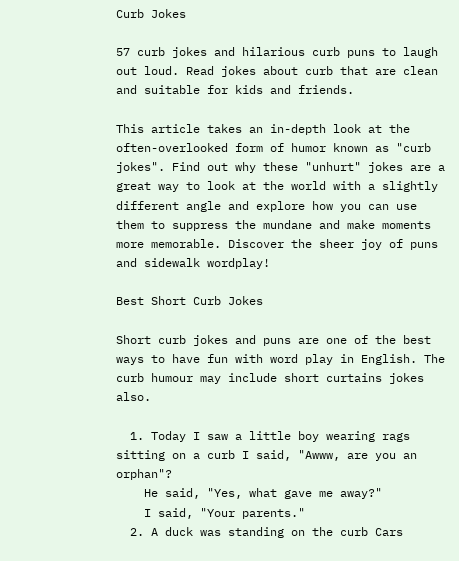Curb Jokes

57 curb jokes and hilarious curb puns to laugh out loud. Read jokes about curb that are clean and suitable for kids and friends.

This article takes an in-depth look at the often-overlooked form of humor known as "curb jokes". Find out why these "unhurt" jokes are a great way to look at the world with a slightly different angle and explore how you can use them to suppress the mundane and make moments more memorable. Discover the sheer joy of puns and sidewalk wordplay!

Best Short Curb Jokes

Short curb jokes and puns are one of the best ways to have fun with word play in English. The curb humour may include short curtains jokes also.

  1. Today I saw a little boy wearing rags sitting on a curb I said, "Awww, are you an orphan"?
    He said, "Yes, what gave me away?"
    I said, "Your parents."
  2. A duck was standing on the curb Cars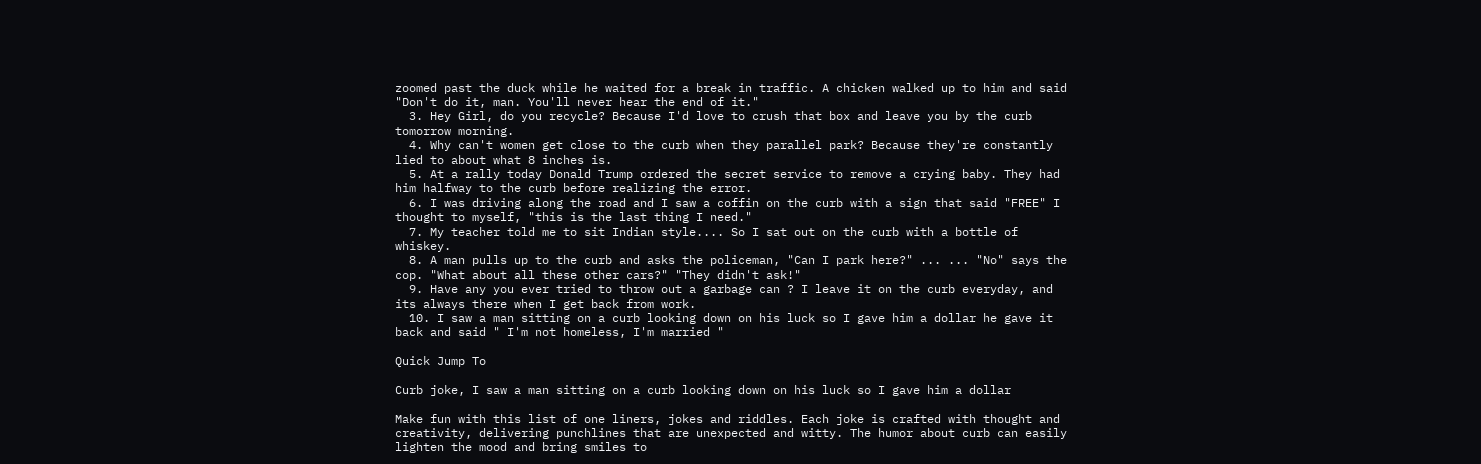zoomed past the duck while he waited for a break in traffic. A chicken walked up to him and said "Don't do it, man. You'll never hear the end of it."
  3. Hey Girl, do you recycle? Because I'd love to crush that box and leave you by the curb tomorrow morning.
  4. Why can't women get close to the curb when they parallel park? Because they're constantly lied to about what 8 inches is.
  5. At a rally today Donald Trump ordered the secret service to remove a crying baby. They had him halfway to the curb before realizing the error.
  6. I was driving along the road and I saw a coffin on the curb with a sign that said "FREE" I thought to myself, "this is the last thing I need."
  7. My teacher told me to sit Indian style.... So I sat out on the curb with a bottle of whiskey.
  8. A man pulls up to the curb and asks the policeman, "Can I park here?" ... ... "No" says the cop. "What about all these other cars?" "They didn't ask!"
  9. Have any you ever tried to throw out a garbage can ? I leave it on the curb everyday, and its always there when I get back from work.
  10. I saw a man sitting on a curb looking down on his luck so I gave him a dollar he gave it back and said " I'm not homeless, I'm married "

Quick Jump To

Curb joke, I saw a man sitting on a curb looking down on his luck so I gave him a dollar

Make fun with this list of one liners, jokes and riddles. Each joke is crafted with thought and creativity, delivering punchlines that are unexpected and witty. The humor about curb can easily lighten the mood and bring smiles to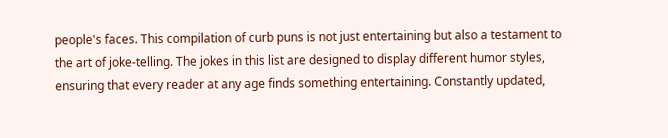people's faces. This compilation of curb puns is not just entertaining but also a testament to the art of joke-telling. The jokes in this list are designed to display different humor styles, ensuring that every reader at any age finds something entertaining. Constantly updated,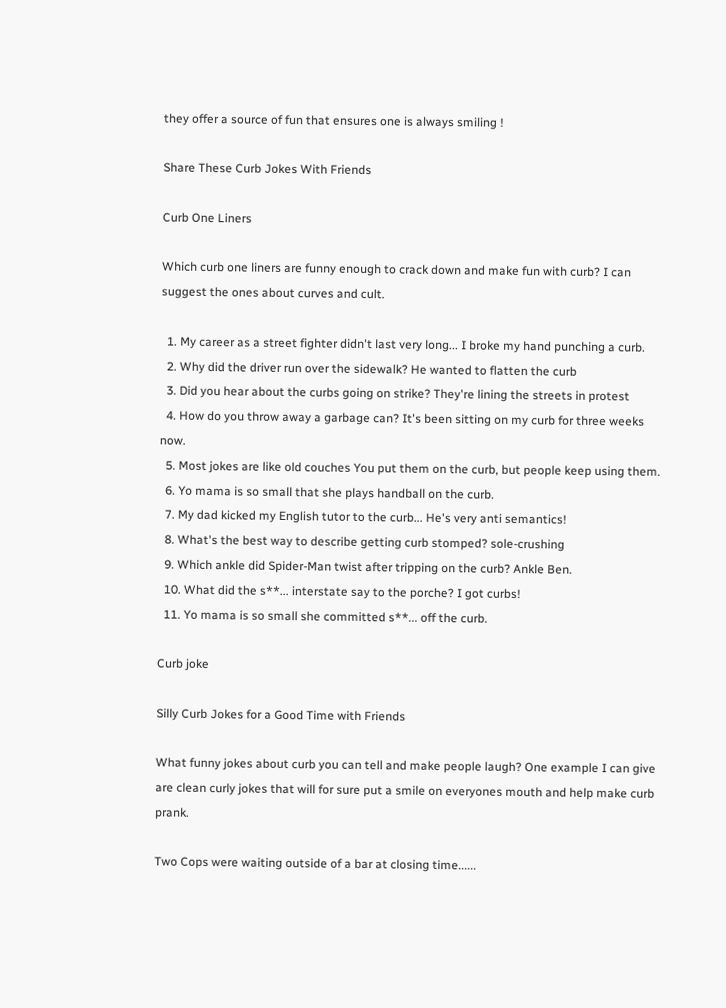they offer a source of fun that ensures one is always smiling !

Share These Curb Jokes With Friends

Curb One Liners

Which curb one liners are funny enough to crack down and make fun with curb? I can suggest the ones about curves and cult.

  1. My career as a street fighter didn't last very long... I broke my hand punching a curb.
  2. Why did the driver run over the sidewalk? He wanted to flatten the curb
  3. Did you hear about the curbs going on strike? They're lining the streets in protest
  4. How do you throw away a garbage can? It's been sitting on my curb for three weeks now.
  5. Most jokes are like old couches You put them on the curb, but people keep using them.
  6. Yo mama is so small that she plays handball on the curb.
  7. My dad kicked my English tutor to the curb... He's very anti semantics!
  8. What's the best way to describe getting curb stomped? sole-crushing
  9. Which ankle did Spider-Man twist after tripping on the curb? Ankle Ben.
  10. What did the s**... interstate say to the porche? I got curbs!
  11. Yo mama is so small she committed s**... off the curb.

Curb joke

Silly Curb Jokes for a Good Time with Friends

What funny jokes about curb you can tell and make people laugh? One example I can give are clean curly jokes that will for sure put a smile on everyones mouth and help make curb prank.

Two Cops were waiting outside of a bar at closing time......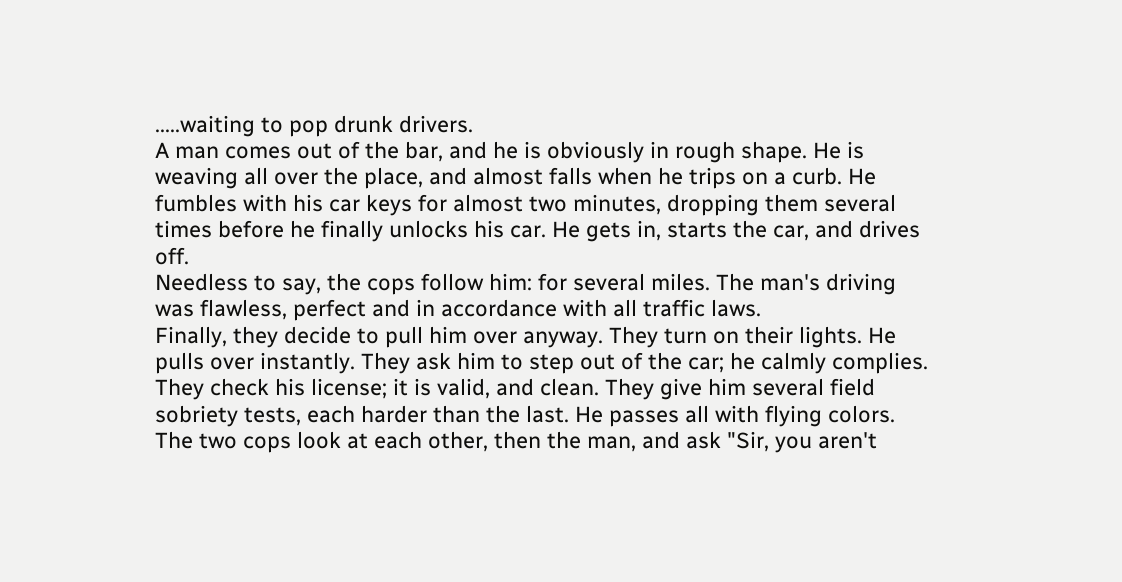.....waiting to pop drunk drivers.
A man comes out of the bar, and he is obviously in rough shape. He is weaving all over the place, and almost falls when he trips on a curb. He fumbles with his car keys for almost two minutes, dropping them several times before he finally unlocks his car. He gets in, starts the car, and drives off.
Needless to say, the cops follow him: for several miles. The man's driving was flawless, perfect and in accordance with all traffic laws.
Finally, they decide to pull him over anyway. They turn on their lights. He pulls over instantly. They ask him to step out of the car; he calmly complies. They check his license; it is valid, and clean. They give him several field sobriety tests, each harder than the last. He passes all with flying colors.
The two cops look at each other, then the man, and ask "Sir, you aren't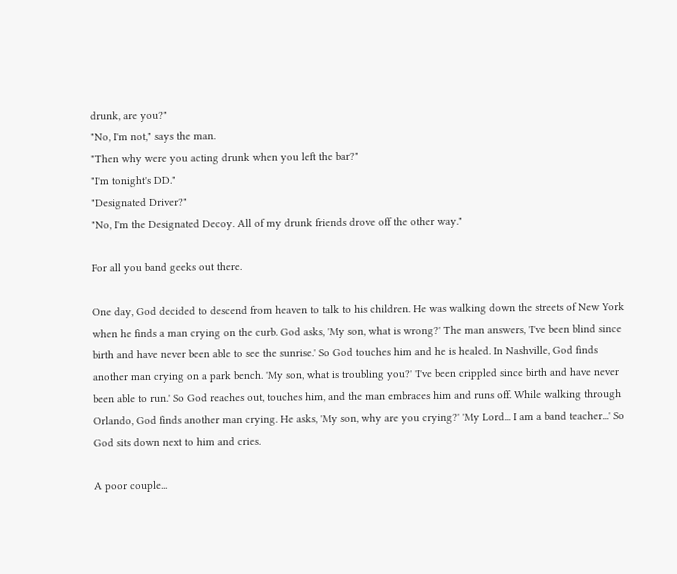drunk, are you?"
"No, I'm not," says the man.
"Then why were you acting drunk when you left the bar?"
"I'm tonight's DD."
"Designated Driver?"
"No, I'm the Designated Decoy. All of my drunk friends drove off the other way."

For all you band geeks out there.

One day, God decided to descend from heaven to talk to his children. He was walking down the streets of New York when he finds a man crying on the curb. God asks, 'My son, what is wrong?' The man answers, 'I've been blind since birth and have never been able to see the sunrise.' So God touches him and he is healed. In Nashville, God finds another man crying on a park bench. 'My son, what is troubling you?' 'I've been crippled since birth and have never been able to run.' So God reaches out, touches him, and the man embraces him and runs off. While walking through Orlando, God finds another man crying. He asks, 'My son, why are you crying?' 'My Lord... I am a band teacher...' So God sits down next to him and cries.

A poor couple...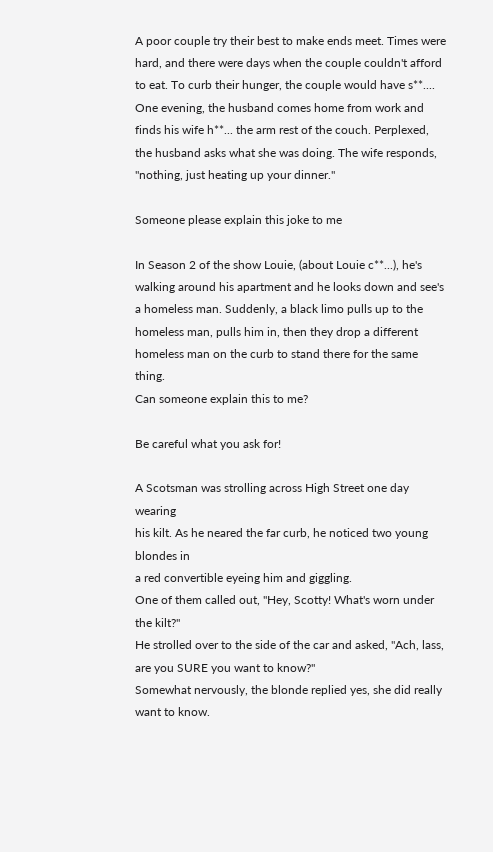A poor couple try their best to make ends meet. Times were hard, and there were days when the couple couldn't afford to eat. To curb their hunger, the couple would have s**....
One evening, the husband comes home from work and finds his wife h**... the arm rest of the couch. Perplexed, the husband asks what she was doing. The wife responds, "nothing, just heating up your dinner."

Someone please explain this joke to me

In Season 2 of the show Louie, (about Louie c**...), he's walking around his apartment and he looks down and see's a homeless man. Suddenly, a black limo pulls up to the homeless man, pulls him in, then they drop a different homeless man on the curb to stand there for the same thing.
Can someone explain this to me?

Be careful what you ask for!

A Scotsman was strolling across High Street one day wearing
his kilt. As he neared the far curb, he noticed two young blondes in
a red convertible eyeing him and giggling.
One of them called out, "Hey, Scotty! What's worn under the kilt?"
He strolled over to the side of the car and asked, "Ach, lass, are you SURE you want to know?"
Somewhat nervously, the blonde replied yes, she did really want to know.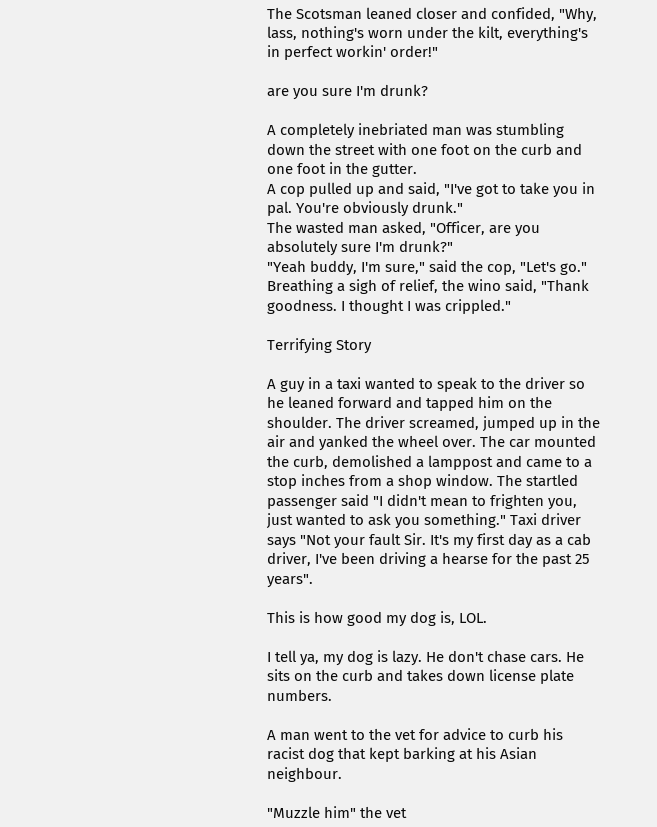The Scotsman leaned closer and confided, "Why, lass, nothing's worn under the kilt, everything's in perfect workin' order!"

are you sure I'm drunk?

A completely inebriated man was stumbling down the street with one foot on the curb and one foot in the gutter.
A cop pulled up and said, "I've got to take you in pal. You're obviously drunk."
The wasted man asked, "Officer, are you absolutely sure I'm drunk?"
"Yeah buddy, I'm sure," said the cop, "Let's go."
Breathing a sigh of relief, the wino said, "Thank goodness. I thought I was crippled."

Terrifying Story

A guy in a taxi wanted to speak to the driver so he leaned forward and tapped him on the shoulder. The driver screamed, jumped up in the air and yanked the wheel over. The car mounted the curb, demolished a lamppost and came to a stop inches from a shop window. The startled passenger said "I didn't mean to frighten you, just wanted to ask you something." Taxi driver says "Not your fault Sir. It's my first day as a cab driver, I've been driving a hearse for the past 25 years".

This is how good my dog is, LOL.

I tell ya, my dog is lazy. He don't chase cars. He sits on the curb and takes down license plate numbers.

A man went to the vet for advice to curb his racist dog that kept barking at his Asian neighbour.

"Muzzle him" the vet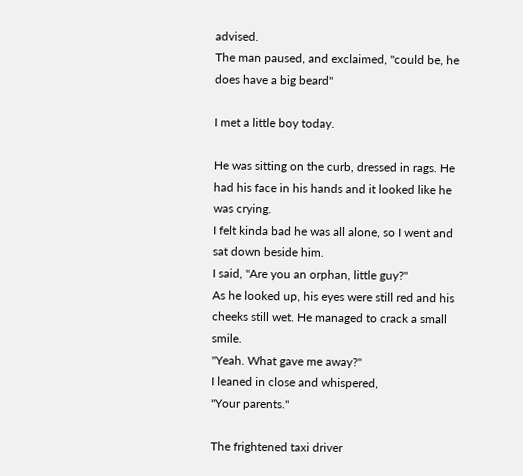advised.
The man paused, and exclaimed, "could be, he does have a big beard"

I met a little boy today.

He was sitting on the curb, dressed in rags. He had his face in his hands and it looked like he was crying.
I felt kinda bad he was all alone, so I went and sat down beside him.
I said, "Are you an orphan, little guy?"
As he looked up, his eyes were still red and his cheeks still wet. He managed to crack a small smile.
"Yeah. What gave me away?"
I leaned in close and whispered,
"Your parents."

The frightened taxi driver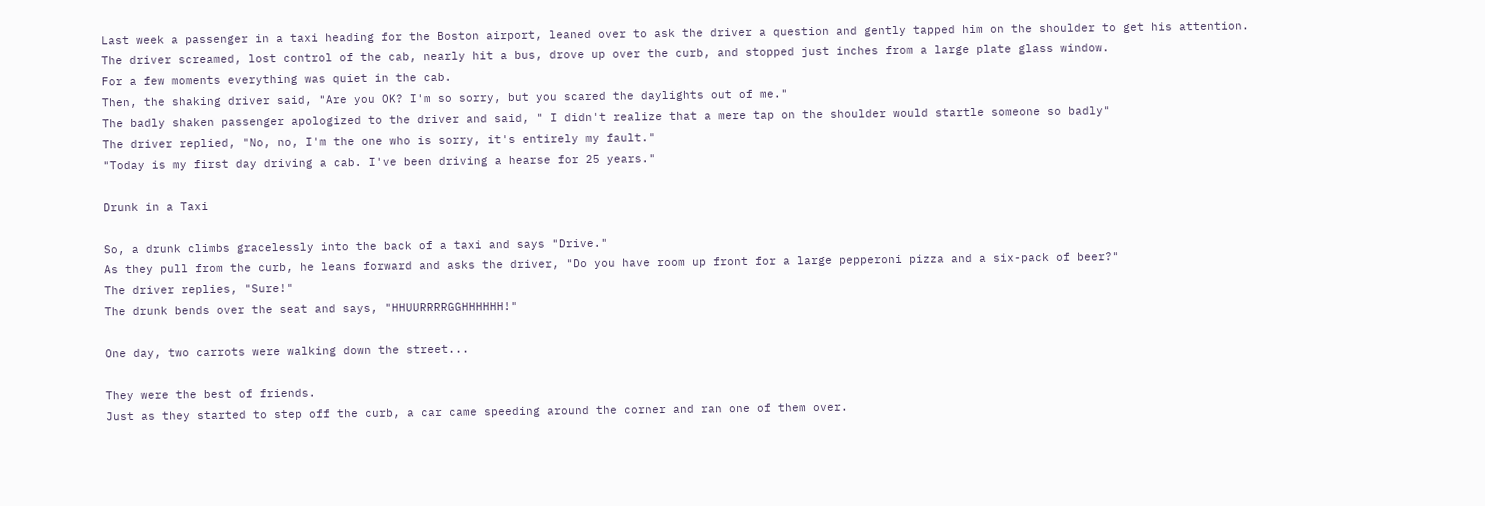Last week a passenger in a taxi heading for the Boston airport, leaned over to ask the driver a question and gently tapped him on the shoulder to get his attention.
The driver screamed, lost control of the cab, nearly hit a bus, drove up over the curb, and stopped just inches from a large plate glass window.
For a few moments everything was quiet in the cab.
Then, the shaking driver said, "Are you OK? I'm so sorry, but you scared the daylights out of me."
The badly shaken passenger apologized to the driver and said, " I didn't realize that a mere tap on the shoulder would startle someone so badly"
The driver replied, "No, no, I'm the one who is sorry, it's entirely my fault."
"Today is my first day driving a cab. I've been driving a hearse for 25 years."

Drunk in a Taxi

So, a drunk climbs gracelessly into the back of a taxi and says "Drive."
As they pull from the curb, he leans forward and asks the driver, "Do you have room up front for a large pepperoni pizza and a six-pack of beer?"
The driver replies, "Sure!"
The drunk bends over the seat and says, "HHUURRRRGGHHHHHH!"

One day, two carrots were walking down the street...

They were the best of friends.
Just as they started to step off the curb, a car came speeding around the corner and ran one of them over.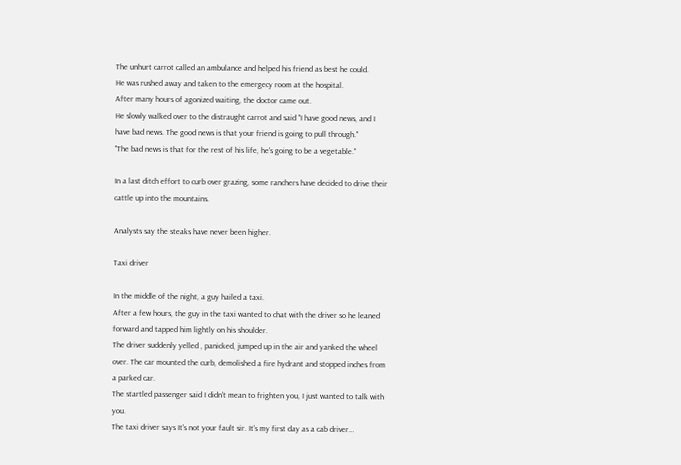The unhurt carrot called an ambulance and helped his friend as best he could.
He was rushed away and taken to the emergecy room at the hospital.
After many hours of agonized waiting, the doctor came out.
He slowly walked over to the distraught carrot and said "I have good news, and I have bad news. The good news is that your friend is going to pull through."
"The bad news is that for the rest of his life, he's going to be a vegetable."

In a last ditch effort to curb over grazing, some ranchers have decided to drive their cattle up into the mountains.

Analysts say the steaks have never been higher.

Taxi driver

In the middle of the night, a guy hailed a taxi.
After a few hours, the guy in the taxi wanted to chat with the driver so he leaned forward and tapped him lightly on his shoulder.
The driver suddenly yelled , panicked, jumped up in the air and yanked the wheel over. The car mounted the curb, demolished a fire hydrant and stopped inches from a parked car.
The startled passenger said I didn't mean to frighten you, I just wanted to talk with you.
The taxi driver says It's not your fault sir. It's my first day as a cab driver…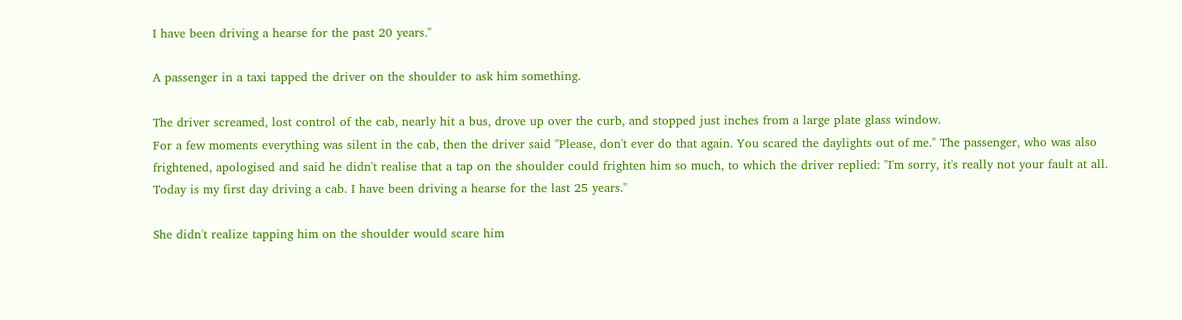I have been driving a hearse for the past 20 years."

A passenger in a taxi tapped the driver on the shoulder to ask him something.

The driver screamed, lost control of the cab, nearly hit a bus, drove up over the curb, and stopped just inches from a large plate glass window.
For a few moments everything was silent in the cab, then the driver said "Please, don't ever do that again. You scared the daylights out of me." The passenger, who was also frightened, apologised and said he didn't realise that a tap on the shoulder could frighten him so much, to which the driver replied: "I'm sorry, it's really not your fault at all. Today is my first day driving a cab. I have been driving a hearse for the last 25 years."

She didn't realize tapping him on the shoulder would scare him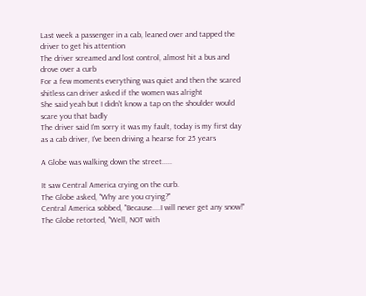Last week a passenger in a cab, leaned over and tapped the driver to get his attention
The driver screamed and lost control, almost hit a bus and drove over a curb
For a few moments everything was quiet and then the scared shitless can driver asked if the women was alright
She said yeah but I didn't know a tap on the shoulder would scare you that badly
The driver said I'm sorry it was my fault, today is my first day as a cab driver, I've been driving a hearse for 25 years

A Globe was walking down the street.....

It saw Central America crying on the curb.
The Globe asked, "Why are you crying?"
Central America sobbed, "Because....I will never get any snow!"
The Globe retorted, "Well, NOT with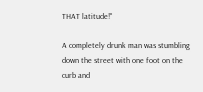THAT latitude!"

A completely drunk man was stumbling down the street with one foot on the curb and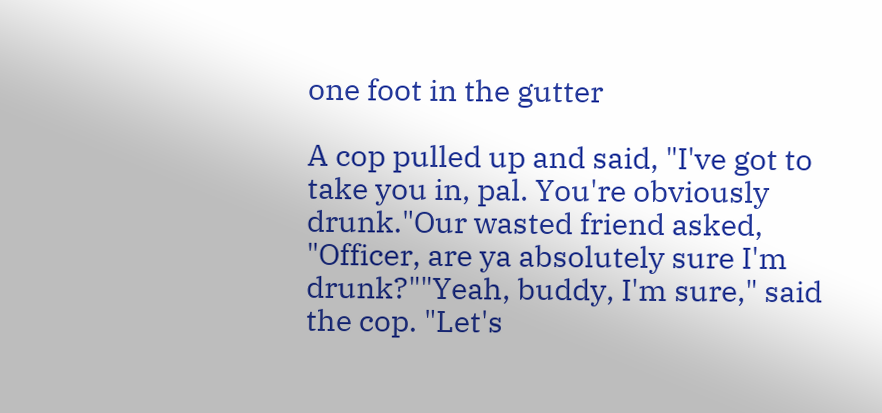one foot in the gutter

A cop pulled up and said, "I've got to take you in, pal. You're obviously drunk."Our wasted friend asked, "Officer, are ya absolutely sure I'm drunk?""Yeah, buddy, I'm sure," said the cop. "Let's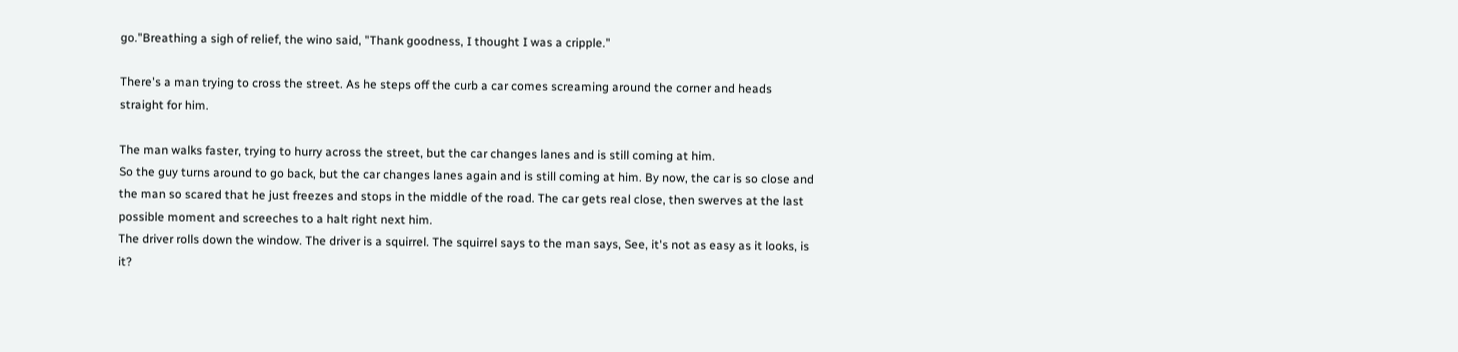go."Breathing a sigh of relief, the wino said, "Thank goodness, I thought I was a cripple."

There's a man trying to cross the street. As he steps off the curb a car comes screaming around the corner and heads straight for him.

The man walks faster, trying to hurry across the street, but the car changes lanes and is still coming at him.
So the guy turns around to go back, but the car changes lanes again and is still coming at him. By now, the car is so close and the man so scared that he just freezes and stops in the middle of the road. The car gets real close, then swerves at the last possible moment and screeches to a halt right next him.
The driver rolls down the window. The driver is a squirrel. The squirrel says to the man says, See, it's not as easy as it looks, is it?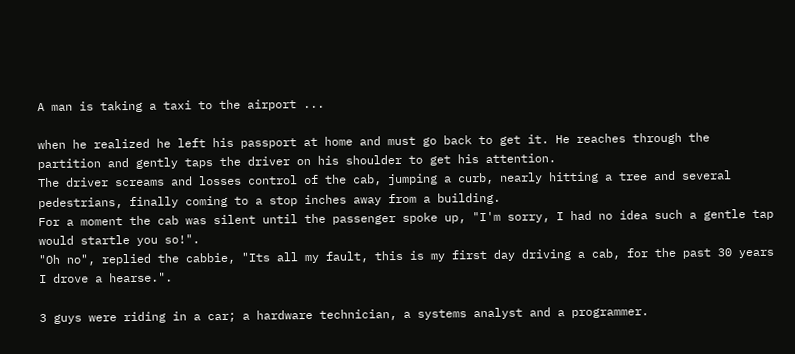A man is taking a taxi to the airport ...

when he realized he left his passport at home and must go back to get it. He reaches through the partition and gently taps the driver on his shoulder to get his attention.
The driver screams and losses control of the cab, jumping a curb, nearly hitting a tree and several pedestrians, finally coming to a stop inches away from a building.
For a moment the cab was silent until the passenger spoke up, "I'm sorry, I had no idea such a gentle tap would startle you so!".
"Oh no", replied the cabbie, "Its all my fault, this is my first day driving a cab, for the past 30 years I drove a hearse.".

3 guys were riding in a car; a hardware technician, a systems analyst and a programmer.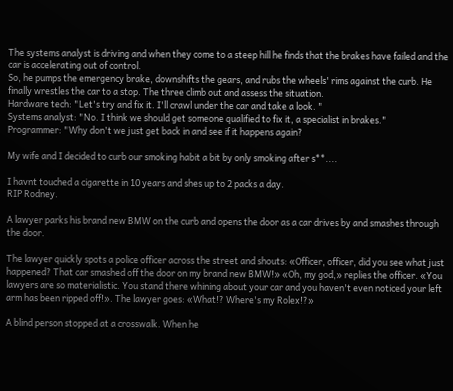The systems analyst is driving and when they come to a steep hill he finds that the brakes have failed and the car is accelerating out of control.
So, he pumps the emergency brake, downshifts the gears, and rubs the wheels' rims against the curb. He finally wrestles the car to a stop. The three climb out and assess the situation.
Hardware tech: "Let's try and fix it. I'll crawl under the car and take a look. "
Systems analyst: "No. I think we should get someone qualified to fix it, a specialist in brakes."
Programmer: "Why don't we just get back in and see if it happens again?

My wife and I decided to curb our smoking habit a bit by only smoking after s**....

I havnt touched a cigarette in 10 years and shes up to 2 packs a day.
RIP Rodney.

A lawyer parks his brand new BMW on the curb and opens the door as a car drives by and smashes through the door.

The lawyer quickly spots a police officer across the street and shouts: «Officer, officer, did you see what just happened? That car smashed off the door on my brand new BMW!» «Oh, my god,» replies the officer. «You lawyers are so materialistic. You stand there whining about your car and you haven't even noticed your left arm has been ripped off!». The lawyer goes: «What!? Where's my Rolex!?»

A blind person stopped at a crosswalk. When he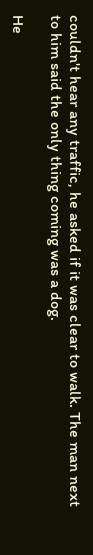couldn't hear any traffic, he asked if it was clear to walk. The man next to him said the only thing coming was a dog.

He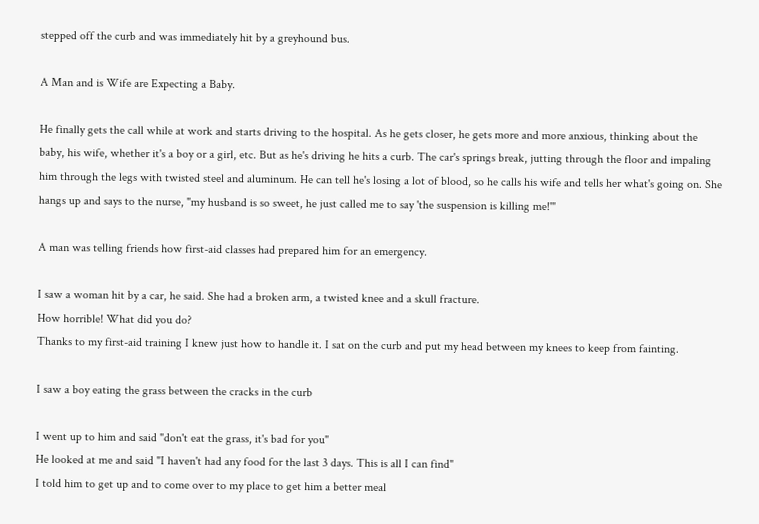stepped off the curb and was immediately hit by a greyhound bus.

A Man and is Wife are Expecting a Baby.

He finally gets the call while at work and starts driving to the hospital. As he gets closer, he gets more and more anxious, thinking about the baby, his wife, whether it's a boy or a girl, etc. But as he's driving he hits a curb. The car's springs break, jutting through the floor and impaling him through the legs with twisted steel and aluminum. He can tell he's losing a lot of blood, so he calls his wife and tells her what's going on. She hangs up and says to the nurse, "my husband is so sweet, he just called me to say 'the suspension is killing me!'"

A man was telling friends how first-aid classes had prepared him for an emergency.

I saw a woman hit by a car, he said. She had a broken arm, a twisted knee and a skull fracture.
How horrible! What did you do?
Thanks to my first-aid training I knew just how to handle it. I sat on the curb and put my head between my knees to keep from fainting.

I saw a boy eating the grass between the cracks in the curb

I went up to him and said "don't eat the grass, it's bad for you"
He looked at me and said "I haven't had any food for the last 3 days. This is all I can find"
I told him to get up and to come over to my place to get him a better meal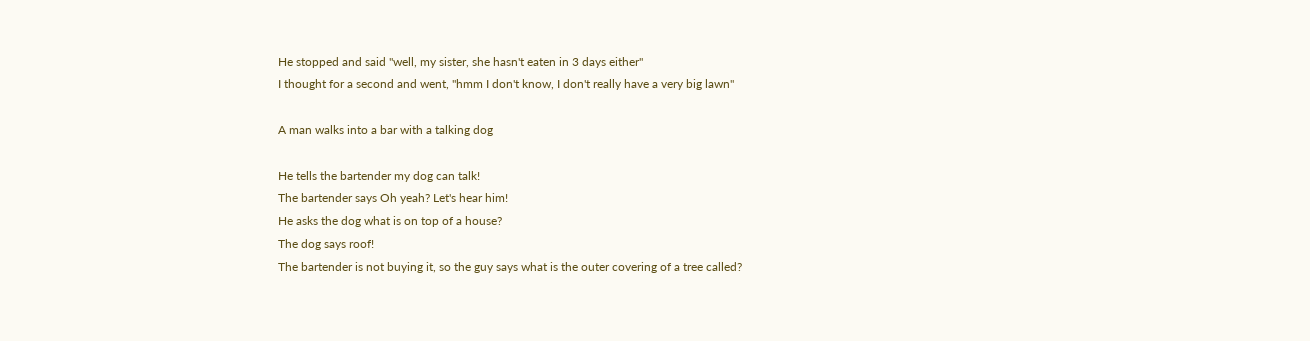He stopped and said "well, my sister, she hasn't eaten in 3 days either"
I thought for a second and went, "hmm I don't know, I don't really have a very big lawn"

A man walks into a bar with a talking dog

He tells the bartender my dog can talk!
The bartender says Oh yeah? Let's hear him!
He asks the dog what is on top of a house?
The dog says roof!
The bartender is not buying it, so the guy says what is the outer covering of a tree called?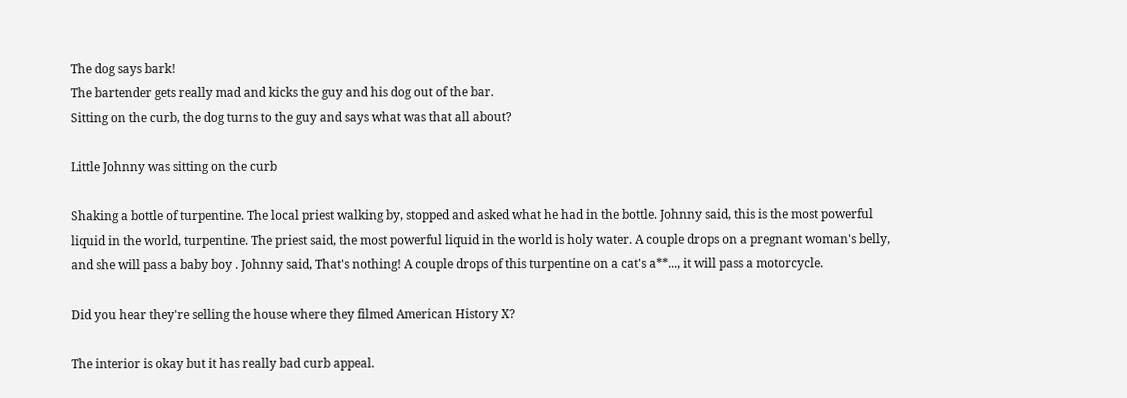The dog says bark!
The bartender gets really mad and kicks the guy and his dog out of the bar.
Sitting on the curb, the dog turns to the guy and says what was that all about?

Little Johnny was sitting on the curb

Shaking a bottle of turpentine. The local priest walking by, stopped and asked what he had in the bottle. Johnny said, this is the most powerful liquid in the world, turpentine. The priest said, the most powerful liquid in the world is holy water. A couple drops on a pregnant woman's belly, and she will pass a baby boy . Johnny said, That's nothing! A couple drops of this turpentine on a cat's a**..., it will pass a motorcycle.

Did you hear they're selling the house where they filmed American History X?

The interior is okay but it has really bad curb appeal.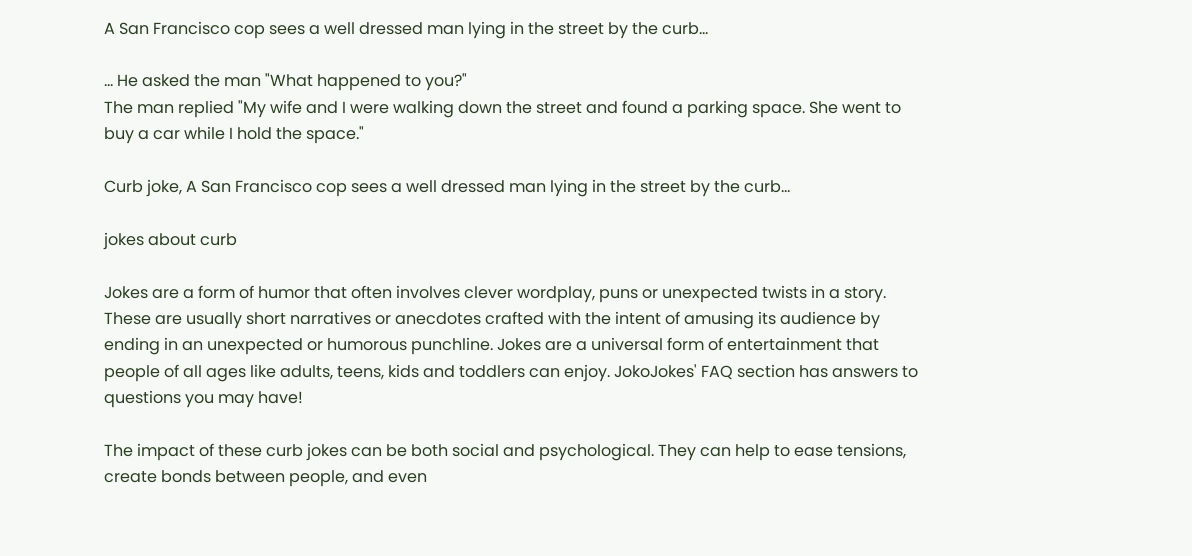A San Francisco cop sees a well dressed man lying in the street by the curb...

... He asked the man "What happened to you?"
The man replied "My wife and I were walking down the street and found a parking space. She went to buy a car while I hold the space."

Curb joke, A San Francisco cop sees a well dressed man lying in the street by the curb...

jokes about curb

Jokes are a form of humor that often involves clever wordplay, puns or unexpected twists in a story. These are usually short narratives or anecdotes crafted with the intent of amusing its audience by ending in an unexpected or humorous punchline. Jokes are a universal form of entertainment that people of all ages like adults, teens, kids and toddlers can enjoy. JokoJokes' FAQ section has answers to questions you may have!

The impact of these curb jokes can be both social and psychological. They can help to ease tensions, create bonds between people, and even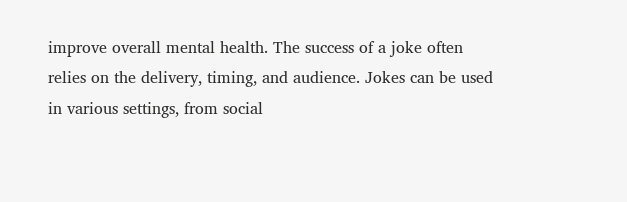improve overall mental health. The success of a joke often relies on the delivery, timing, and audience. Jokes can be used in various settings, from social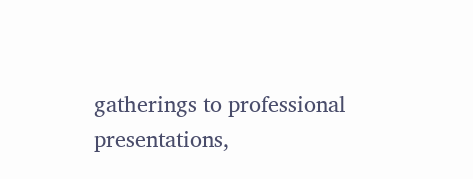gatherings to professional presentations,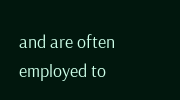and are often employed to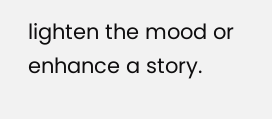lighten the mood or enhance a story.